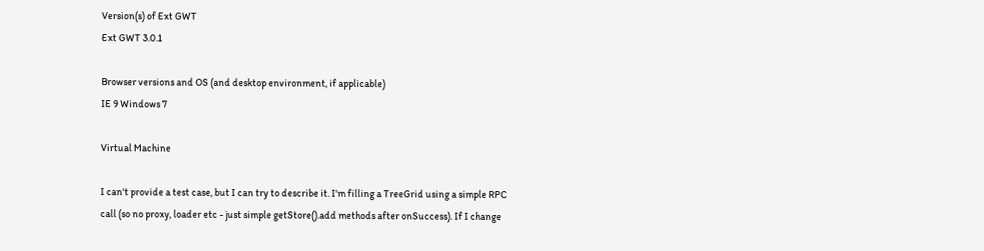Version(s) of Ext GWT
Ext GWT 3.0.1

Browser versions and OS (and desktop environment, if applicable)
IE 9 Windows 7

Virtual Machine

I can't provide a test case, but I can try to describe it. I'm filling a TreeGrid using a simple RPC call (so no proxy, loader etc - just simple getStore().add methods after onSuccess). If I change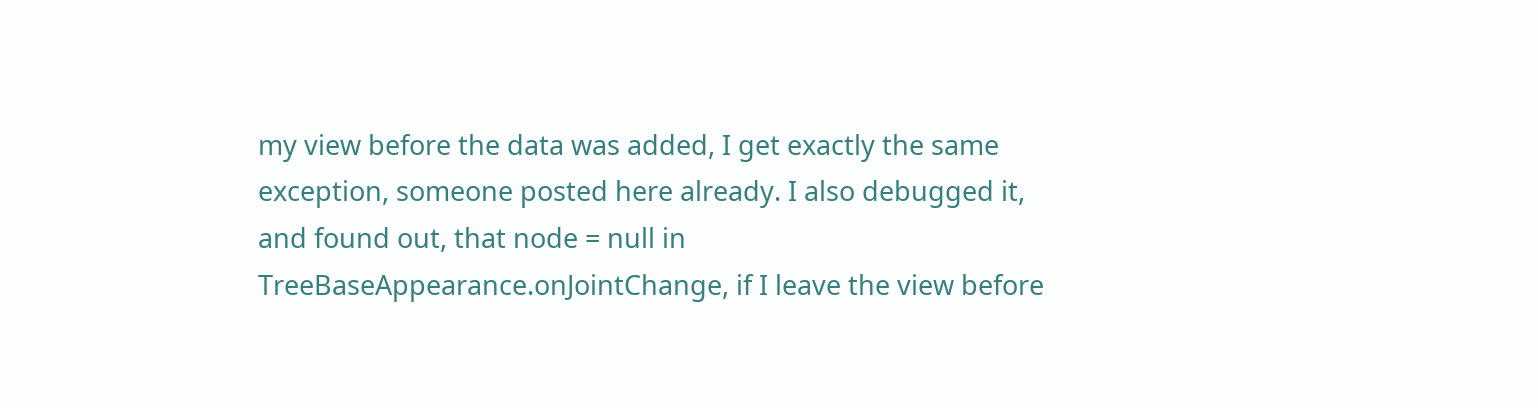my view before the data was added, I get exactly the same exception, someone posted here already. I also debugged it, and found out, that node = null in TreeBaseAppearance.onJointChange, if I leave the view before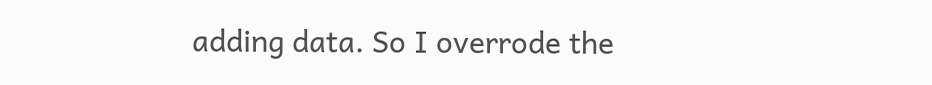adding data. So I overrode the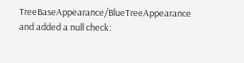TreeBaseAppearance/BlueTreeAppearance and added a null check: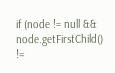if (node != null && node.getFirstChild() !=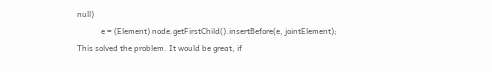null)
            e = (Element) node.getFirstChild().insertBefore(e, jointElement);
This solved the problem. It would be great, if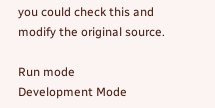you could check this and modify the original source.

Run mode
Development Mode